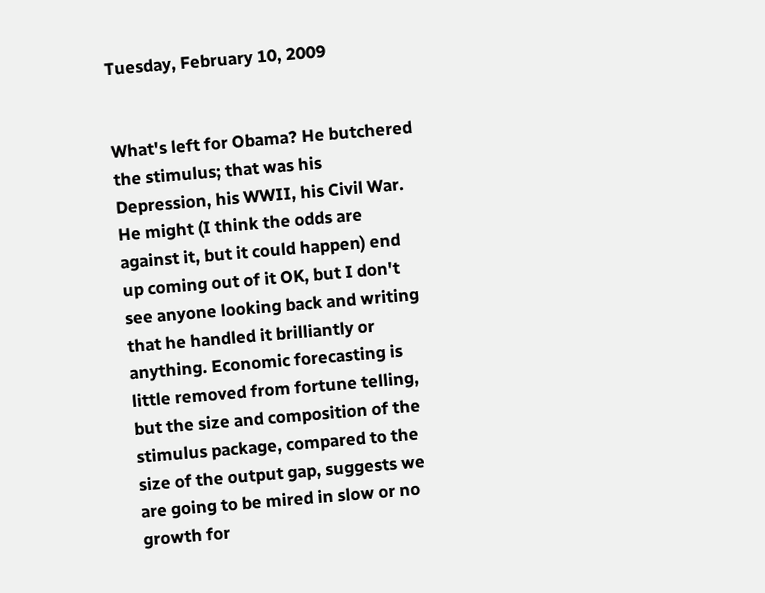Tuesday, February 10, 2009


What's left for Obama? He butchered the stimulus; that was his Depression, his WWII, his Civil War. He might (I think the odds are against it, but it could happen) end up coming out of it OK, but I don't see anyone looking back and writing that he handled it brilliantly or anything. Economic forecasting is little removed from fortune telling, but the size and composition of the stimulus package, compared to the size of the output gap, suggests we are going to be mired in slow or no growth for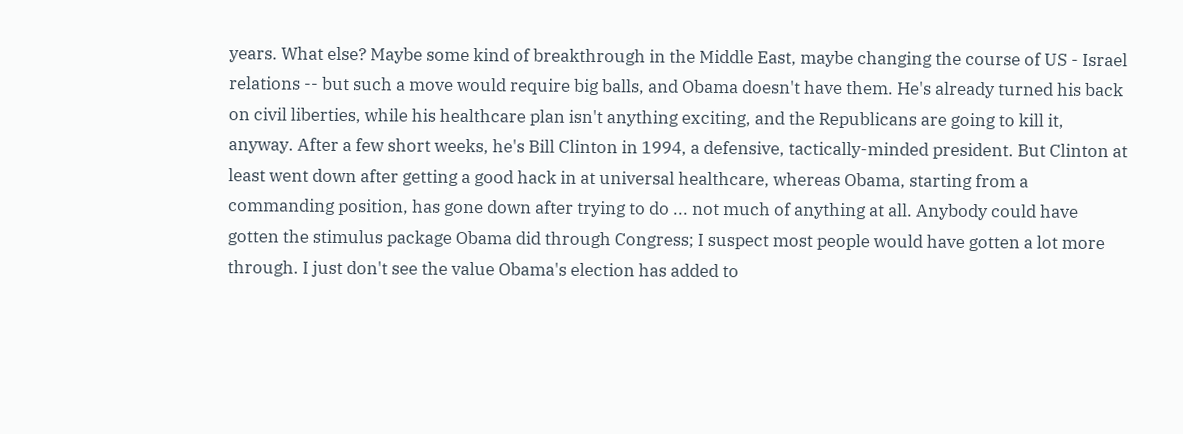years. What else? Maybe some kind of breakthrough in the Middle East, maybe changing the course of US - Israel relations -- but such a move would require big balls, and Obama doesn't have them. He's already turned his back on civil liberties, while his healthcare plan isn't anything exciting, and the Republicans are going to kill it, anyway. After a few short weeks, he's Bill Clinton in 1994, a defensive, tactically-minded president. But Clinton at least went down after getting a good hack in at universal healthcare, whereas Obama, starting from a commanding position, has gone down after trying to do ... not much of anything at all. Anybody could have gotten the stimulus package Obama did through Congress; I suspect most people would have gotten a lot more through. I just don't see the value Obama's election has added to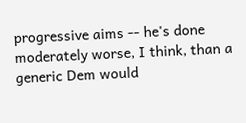progressive aims -- he's done moderately worse, I think, than a generic Dem would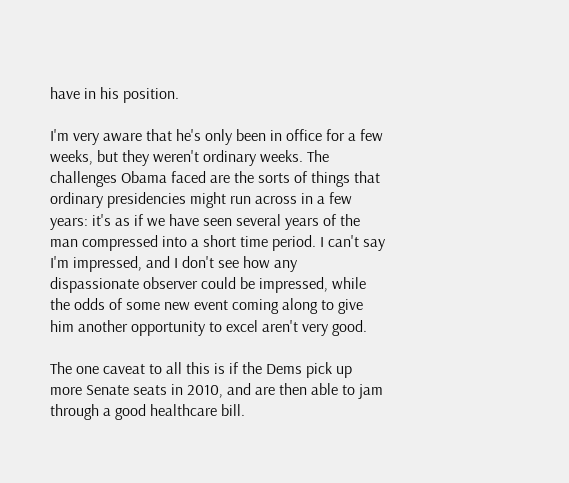have in his position.

I'm very aware that he's only been in office for a few weeks, but they weren't ordinary weeks. The challenges Obama faced are the sorts of things that ordinary presidencies might run across in a few years: it's as if we have seen several years of the man compressed into a short time period. I can't say I'm impressed, and I don't see how any dispassionate observer could be impressed, while the odds of some new event coming along to give him another opportunity to excel aren't very good.

The one caveat to all this is if the Dems pick up more Senate seats in 2010, and are then able to jam through a good healthcare bill.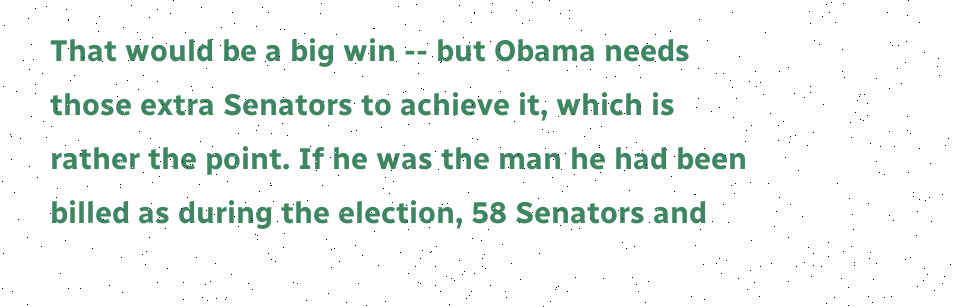That would be a big win -- but Obama needs those extra Senators to achieve it, which is rather the point. If he was the man he had been billed as during the election, 58 Senators and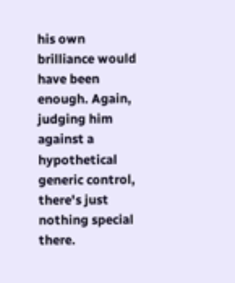his own brilliance would have been enough. Again, judging him against a hypothetical generic control, there's just nothing special there.